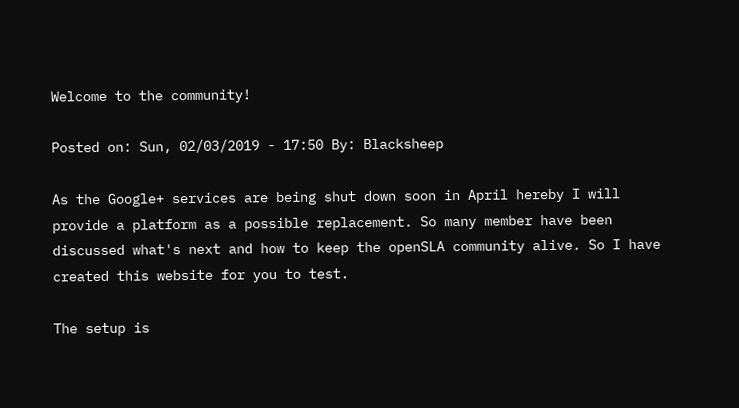Welcome to the community!

Posted on: Sun, 02/03/2019 - 17:50 By: Blacksheep

As the Google+ services are being shut down soon in April hereby I will provide a platform as a possible replacement. So many member have been discussed what's next and how to keep the openSLA community alive. So I have created this website for you to test.

The setup is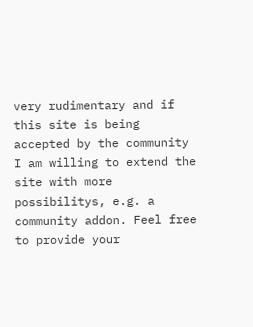very rudimentary and if this site is being accepted by the community I am willing to extend the site with more possibilitys, e.g. a community addon. Feel free to provide your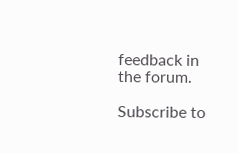feedback in the forum.

Subscribe to